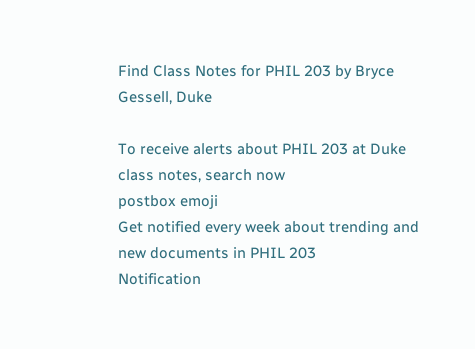Find Class Notes for PHIL 203 by Bryce Gessell, Duke

To receive alerts about PHIL 203 at Duke class notes, search now
postbox emoji
Get notified every week about trending and new documents in PHIL 203
Notification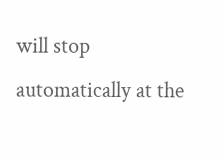will stop automatically at the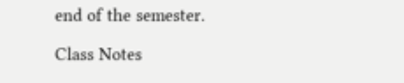end of the semester.

Class Notes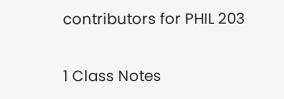contributors for PHIL 203

1 Class Notes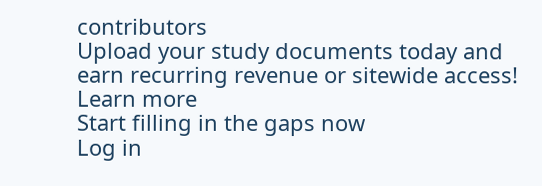contributors
Upload your study documents today and earn recurring revenue or sitewide access! Learn more
Start filling in the gaps now
Log in